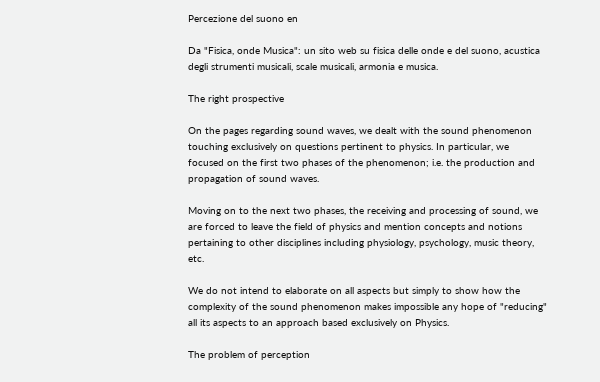Percezione del suono en

Da "Fisica, onde Musica": un sito web su fisica delle onde e del suono, acustica degli strumenti musicali, scale musicali, armonia e musica.

The right prospective

On the pages regarding sound waves, we dealt with the sound phenomenon touching exclusively on questions pertinent to physics. In particular, we focused on the first two phases of the phenomenon; i.e. the production and propagation of sound waves.

Moving on to the next two phases, the receiving and processing of sound, we are forced to leave the field of physics and mention concepts and notions pertaining to other disciplines including physiology, psychology, music theory, etc.

We do not intend to elaborate on all aspects but simply to show how the complexity of the sound phenomenon makes impossible any hope of "reducing" all its aspects to an approach based exclusively on Physics.

The problem of perception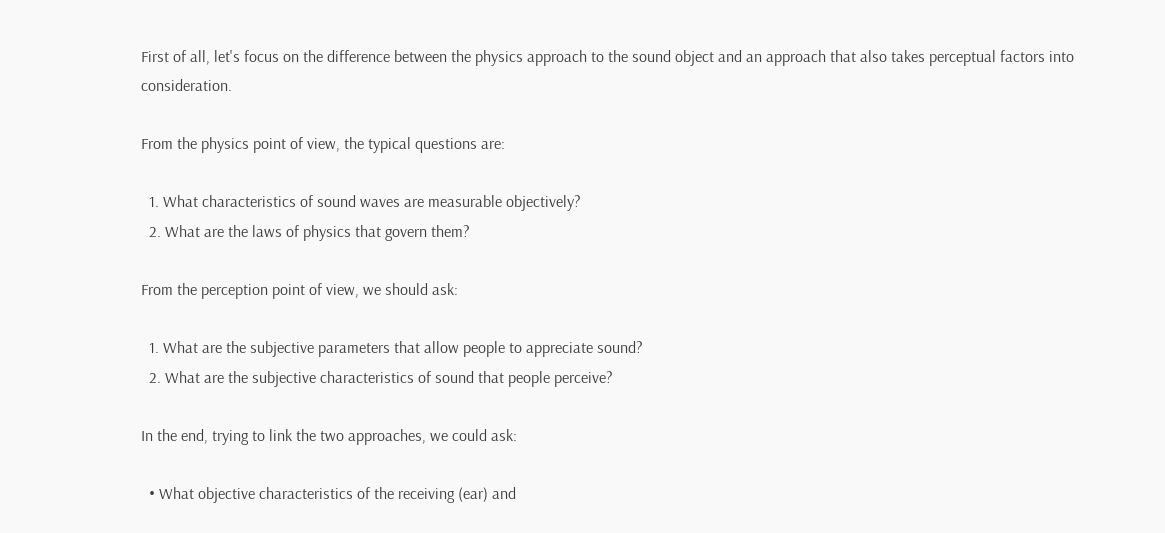First of all, let's focus on the difference between the physics approach to the sound object and an approach that also takes perceptual factors into consideration.

From the physics point of view, the typical questions are:

  1. What characteristics of sound waves are measurable objectively?
  2. What are the laws of physics that govern them?

From the perception point of view, we should ask:

  1. What are the subjective parameters that allow people to appreciate sound?
  2. What are the subjective characteristics of sound that people perceive?

In the end, trying to link the two approaches, we could ask:

  • What objective characteristics of the receiving (ear) and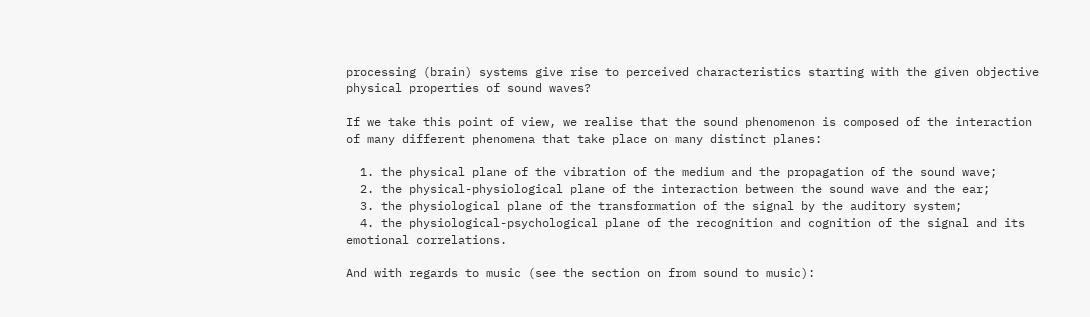processing (brain) systems give rise to perceived characteristics starting with the given objective physical properties of sound waves?

If we take this point of view, we realise that the sound phenomenon is composed of the interaction of many different phenomena that take place on many distinct planes:

  1. the physical plane of the vibration of the medium and the propagation of the sound wave;
  2. the physical-physiological plane of the interaction between the sound wave and the ear;
  3. the physiological plane of the transformation of the signal by the auditory system;
  4. the physiological-psychological plane of the recognition and cognition of the signal and its emotional correlations.

And with regards to music (see the section on from sound to music):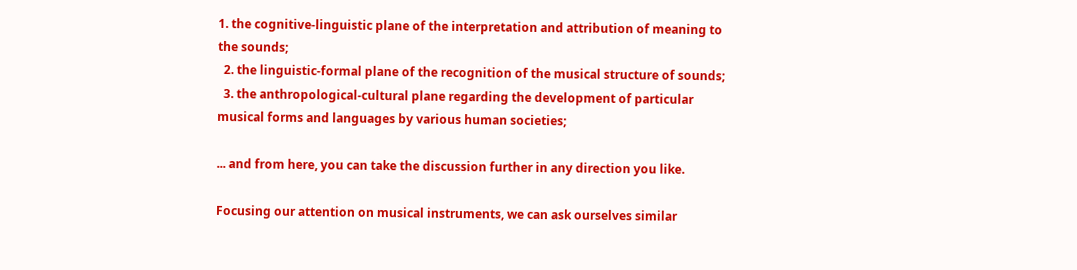1. the cognitive-linguistic plane of the interpretation and attribution of meaning to the sounds;
  2. the linguistic-formal plane of the recognition of the musical structure of sounds;
  3. the anthropological-cultural plane regarding the development of particular musical forms and languages by various human societies;

... and from here, you can take the discussion further in any direction you like.

Focusing our attention on musical instruments, we can ask ourselves similar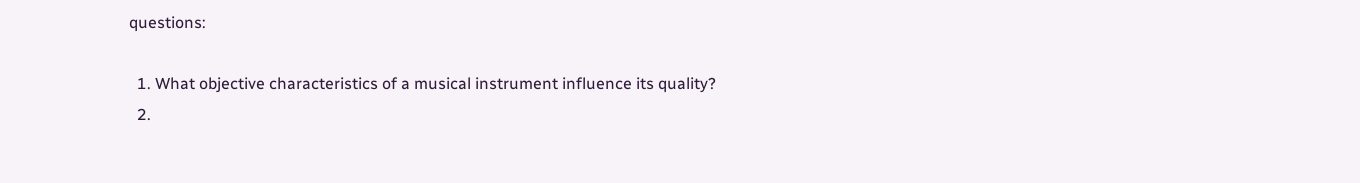questions:

  1. What objective characteristics of a musical instrument influence its quality?
  2.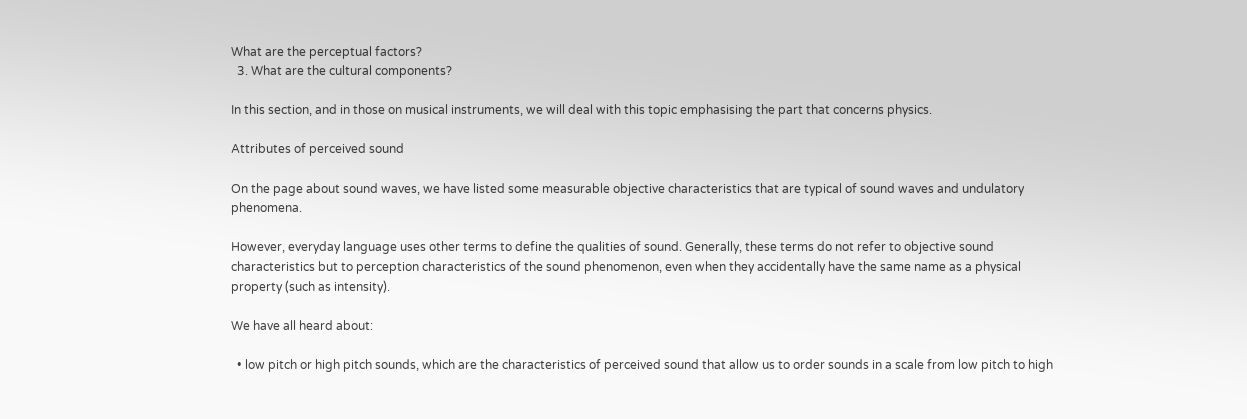What are the perceptual factors?
  3. What are the cultural components?

In this section, and in those on musical instruments, we will deal with this topic emphasising the part that concerns physics.

Attributes of perceived sound

On the page about sound waves, we have listed some measurable objective characteristics that are typical of sound waves and undulatory phenomena.

However, everyday language uses other terms to define the qualities of sound. Generally, these terms do not refer to objective sound characteristics but to perception characteristics of the sound phenomenon, even when they accidentally have the same name as a physical property (such as intensity).

We have all heard about:

  • low pitch or high pitch sounds, which are the characteristics of perceived sound that allow us to order sounds in a scale from low pitch to high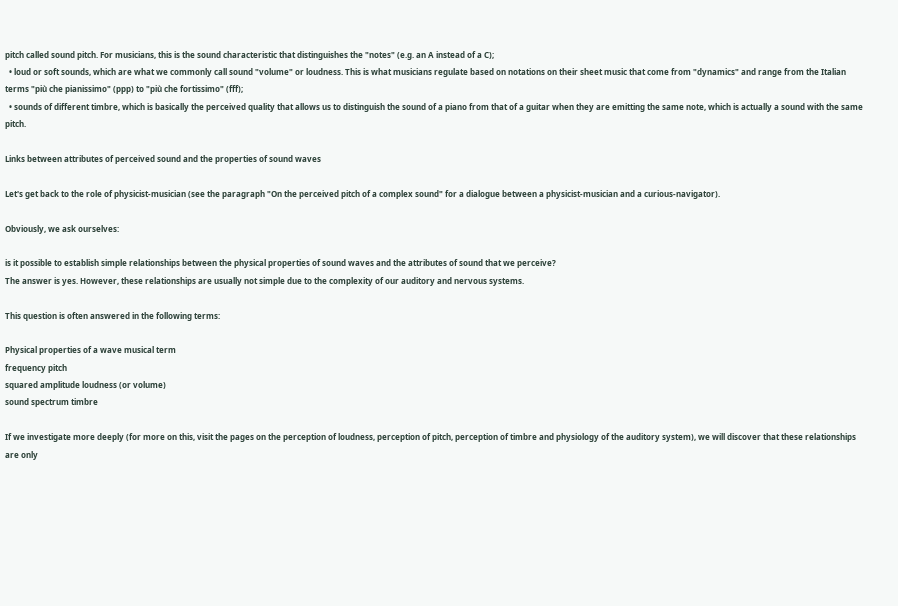pitch called sound pitch. For musicians, this is the sound characteristic that distinguishes the "notes" (e.g. an A instead of a C);
  • loud or soft sounds, which are what we commonly call sound "volume" or loudness. This is what musicians regulate based on notations on their sheet music that come from "dynamics" and range from the Italian terms "più che pianissimo" (ppp) to "più che fortissimo" (fff);
  • sounds of different timbre, which is basically the perceived quality that allows us to distinguish the sound of a piano from that of a guitar when they are emitting the same note, which is actually a sound with the same pitch.

Links between attributes of perceived sound and the properties of sound waves

Let's get back to the role of physicist-musician (see the paragraph "On the perceived pitch of a complex sound" for a dialogue between a physicist-musician and a curious-navigator).

Obviously, we ask ourselves:

is it possible to establish simple relationships between the physical properties of sound waves and the attributes of sound that we perceive?
The answer is yes. However, these relationships are usually not simple due to the complexity of our auditory and nervous systems.

This question is often answered in the following terms:

Physical properties of a wave musical term
frequency pitch
squared amplitude loudness (or volume)
sound spectrum timbre

If we investigate more deeply (for more on this, visit the pages on the perception of loudness, perception of pitch, perception of timbre and physiology of the auditory system), we will discover that these relationships are only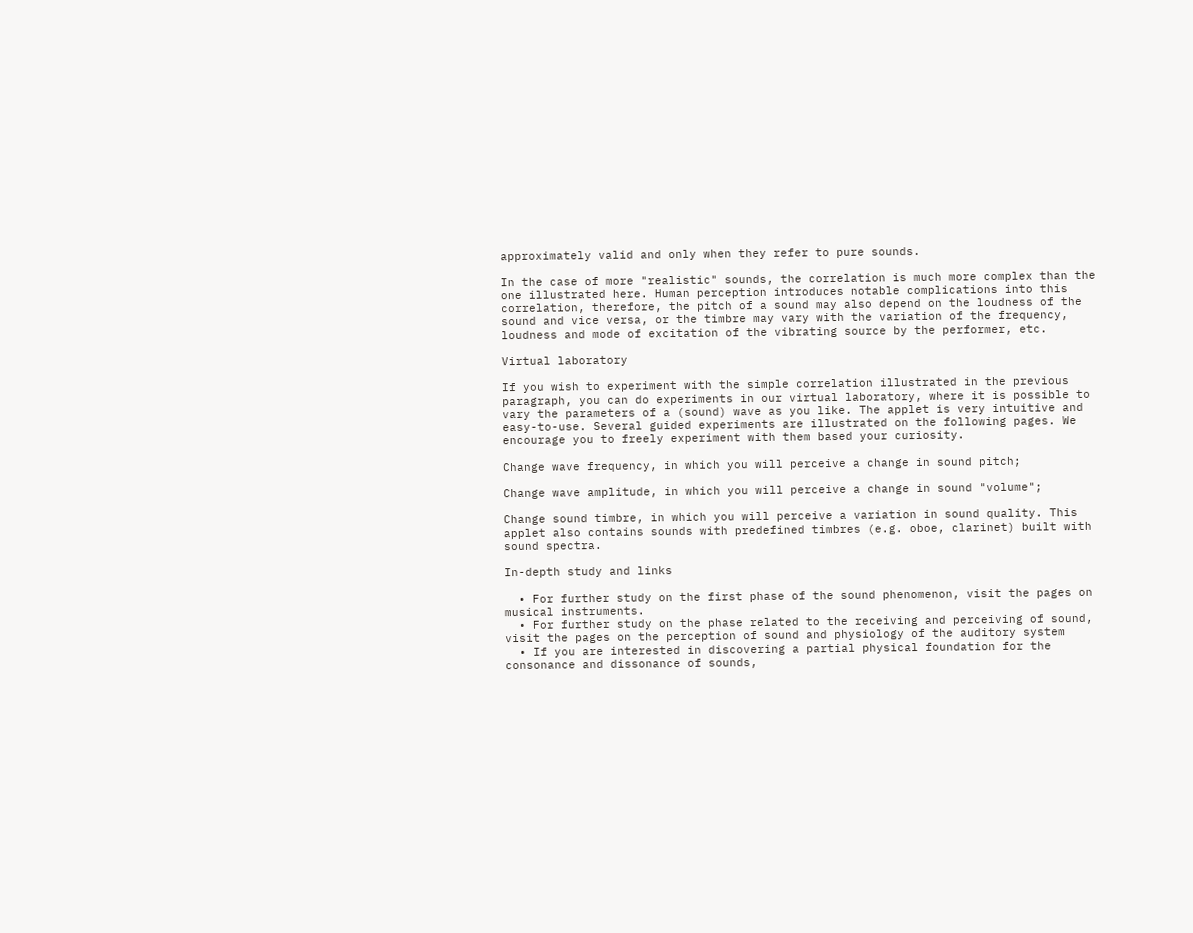approximately valid and only when they refer to pure sounds.

In the case of more "realistic" sounds, the correlation is much more complex than the one illustrated here. Human perception introduces notable complications into this correlation, therefore, the pitch of a sound may also depend on the loudness of the sound and vice versa, or the timbre may vary with the variation of the frequency, loudness and mode of excitation of the vibrating source by the performer, etc.

Virtual laboratory

If you wish to experiment with the simple correlation illustrated in the previous paragraph, you can do experiments in our virtual laboratory, where it is possible to vary the parameters of a (sound) wave as you like. The applet is very intuitive and easy-to-use. Several guided experiments are illustrated on the following pages. We encourage you to freely experiment with them based your curiosity.

Change wave frequency, in which you will perceive a change in sound pitch;

Change wave amplitude, in which you will perceive a change in sound "volume";

Change sound timbre, in which you will perceive a variation in sound quality. This applet also contains sounds with predefined timbres (e.g. oboe, clarinet) built with sound spectra.

In-depth study and links

  • For further study on the first phase of the sound phenomenon, visit the pages on musical instruments.
  • For further study on the phase related to the receiving and perceiving of sound, visit the pages on the perception of sound and physiology of the auditory system
  • If you are interested in discovering a partial physical foundation for the consonance and dissonance of sounds,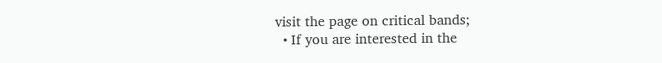visit the page on critical bands;
  • If you are interested in the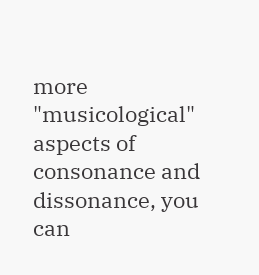more "musicological" aspects of consonance and dissonance, you can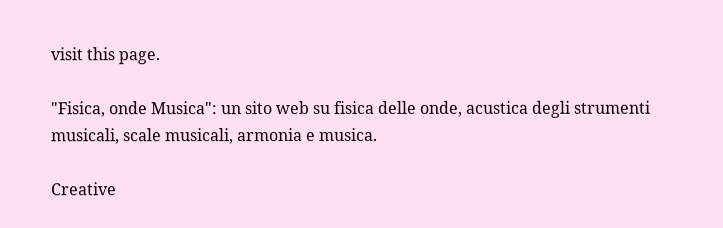visit this page.

"Fisica, onde Musica": un sito web su fisica delle onde, acustica degli strumenti musicali, scale musicali, armonia e musica.

Creative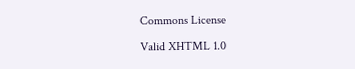Commons License

Valid XHTML 1.0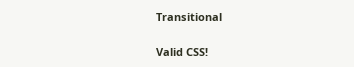Transitional

Valid CSS!